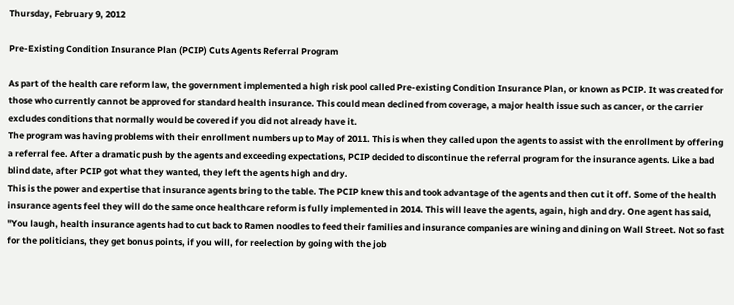Thursday, February 9, 2012

Pre-Existing Condition Insurance Plan (PCIP) Cuts Agents Referral Program

As part of the health care reform law, the government implemented a high risk pool called Pre-existing Condition Insurance Plan, or known as PCIP. It was created for those who currently cannot be approved for standard health insurance. This could mean declined from coverage, a major health issue such as cancer, or the carrier excludes conditions that normally would be covered if you did not already have it.
The program was having problems with their enrollment numbers up to May of 2011. This is when they called upon the agents to assist with the enrollment by offering a referral fee. After a dramatic push by the agents and exceeding expectations, PCIP decided to discontinue the referral program for the insurance agents. Like a bad blind date, after PCIP got what they wanted, they left the agents high and dry.
This is the power and expertise that insurance agents bring to the table. The PCIP knew this and took advantage of the agents and then cut it off. Some of the health insurance agents feel they will do the same once healthcare reform is fully implemented in 2014. This will leave the agents, again, high and dry. One agent has said, "You laugh, health insurance agents had to cut back to Ramen noodles to feed their families and insurance companies are wining and dining on Wall Street. Not so fast for the politicians, they get bonus points, if you will, for reelection by going with the job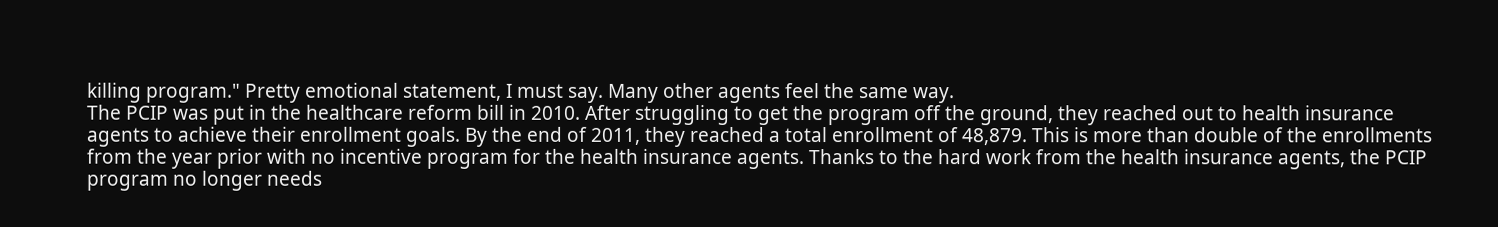killing program." Pretty emotional statement, I must say. Many other agents feel the same way.
The PCIP was put in the healthcare reform bill in 2010. After struggling to get the program off the ground, they reached out to health insurance agents to achieve their enrollment goals. By the end of 2011, they reached a total enrollment of 48,879. This is more than double of the enrollments from the year prior with no incentive program for the health insurance agents. Thanks to the hard work from the health insurance agents, the PCIP program no longer needs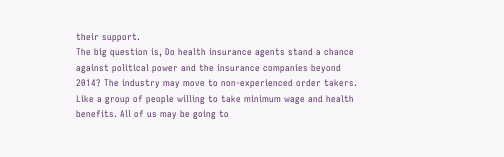their support.
The big question is, Do health insurance agents stand a chance against political power and the insurance companies beyond 2014? The industry may move to non-experienced order takers. Like a group of people willing to take minimum wage and health benefits. All of us may be going to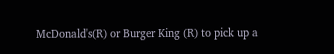McDonald's(R) or Burger King (R) to pick up a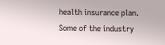health insurance plan. Some of the industry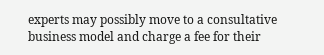experts may possibly move to a consultative business model and charge a fee for their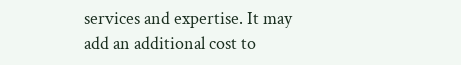services and expertise. It may add an additional cost to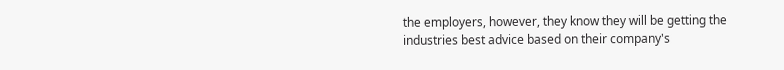the employers, however, they know they will be getting the industries best advice based on their company's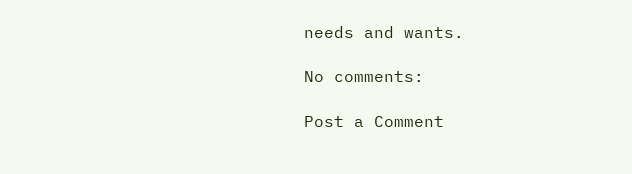needs and wants.

No comments:

Post a Comment